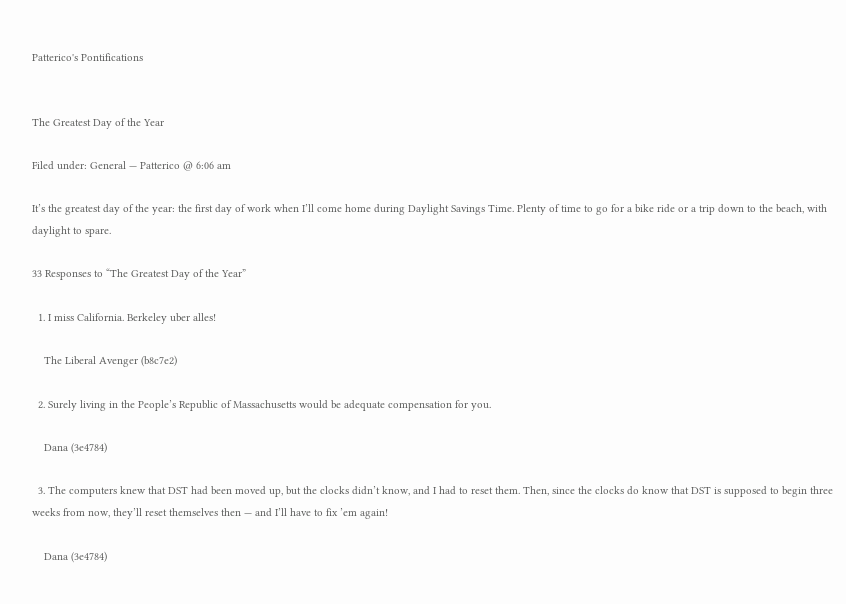Patterico's Pontifications


The Greatest Day of the Year

Filed under: General — Patterico @ 6:06 am

It’s the greatest day of the year: the first day of work when I’ll come home during Daylight Savings Time. Plenty of time to go for a bike ride or a trip down to the beach, with daylight to spare.

33 Responses to “The Greatest Day of the Year”

  1. I miss California. Berkeley uber alles!

    The Liberal Avenger (b8c7e2)

  2. Surely living in the People’s Republic of Massachusetts would be adequate compensation for you.

    Dana (3e4784)

  3. The computers knew that DST had been moved up, but the clocks didn’t know, and I had to reset them. Then, since the clocks do know that DST is supposed to begin three weeks from now, they’ll reset themselves then — and I’ll have to fix ’em again!

    Dana (3e4784)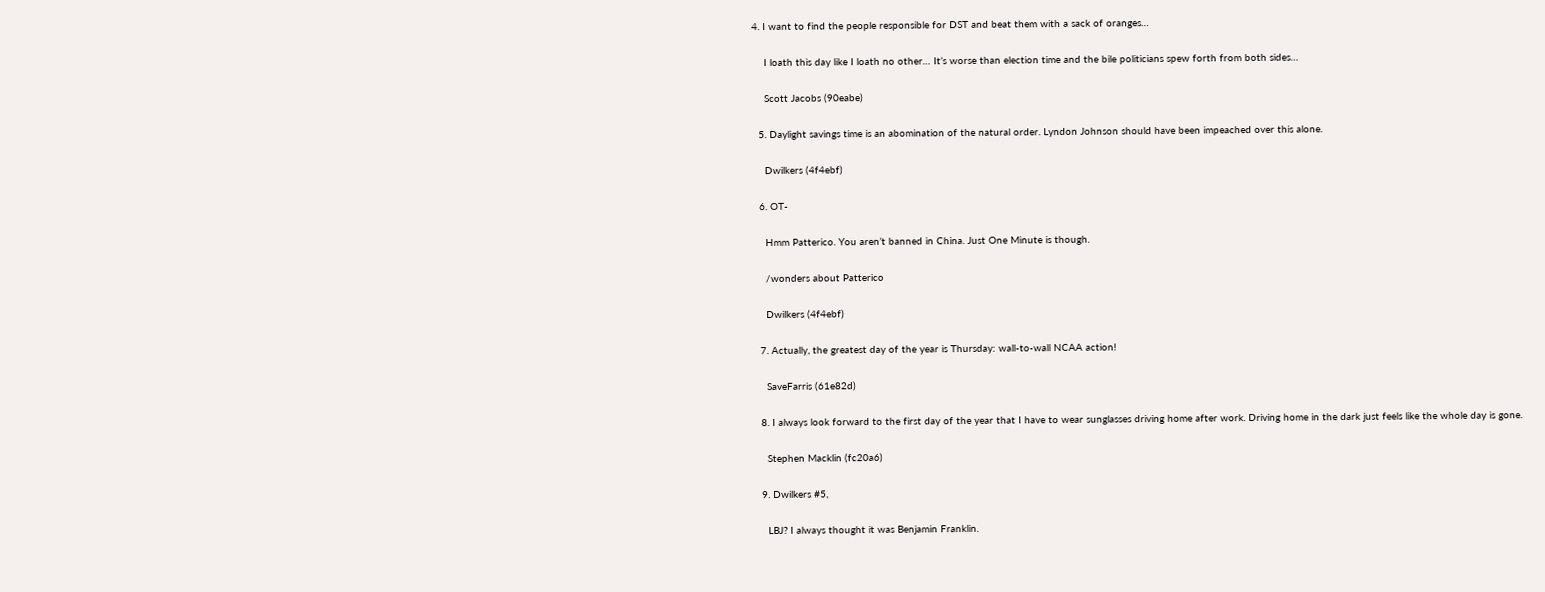4. I want to find the people responsible for DST and beat them with a sack of oranges…

    I loath this day like I loath no other… It’s worse than election time and the bile politicians spew forth from both sides…

    Scott Jacobs (90eabe)

  5. Daylight savings time is an abomination of the natural order. Lyndon Johnson should have been impeached over this alone.

    Dwilkers (4f4ebf)

  6. OT-

    Hmm Patterico. You aren’t banned in China. Just One Minute is though.

    /wonders about Patterico

    Dwilkers (4f4ebf)

  7. Actually, the greatest day of the year is Thursday: wall-to-wall NCAA action!

    SaveFarris (61e82d)

  8. I always look forward to the first day of the year that I have to wear sunglasses driving home after work. Driving home in the dark just feels like the whole day is gone.

    Stephen Macklin (fc20a6)

  9. Dwilkers #5,

    LBJ? I always thought it was Benjamin Franklin.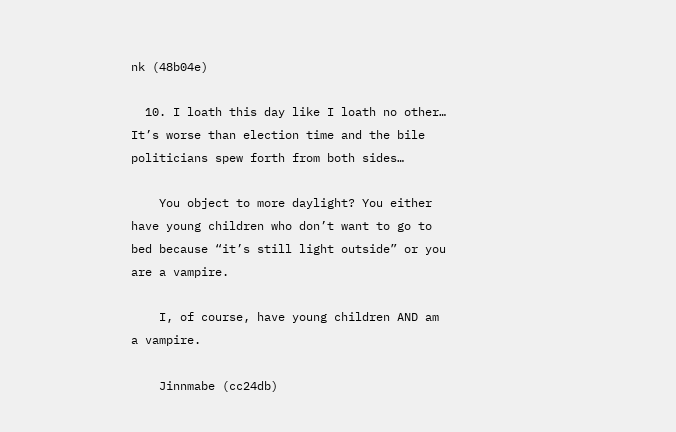nk (48b04e)

  10. I loath this day like I loath no other… It’s worse than election time and the bile politicians spew forth from both sides…

    You object to more daylight? You either have young children who don’t want to go to bed because “it’s still light outside” or you are a vampire.

    I, of course, have young children AND am a vampire.

    Jinnmabe (cc24db)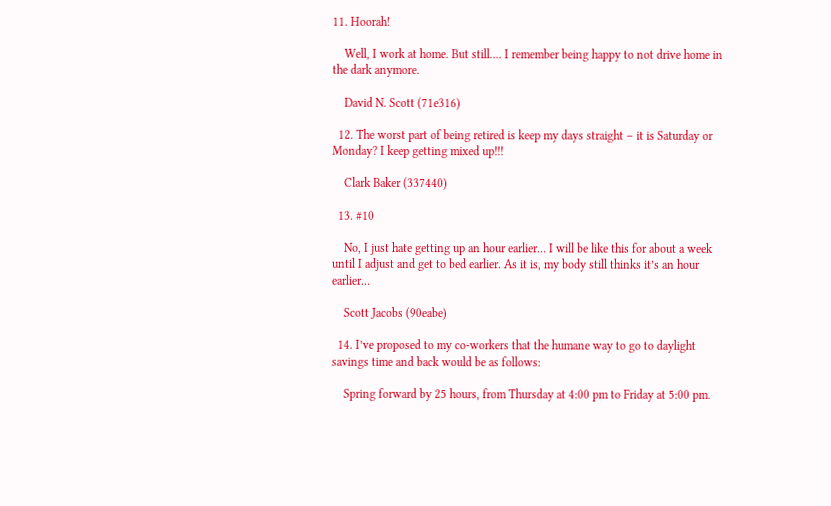11. Hoorah!

    Well, I work at home. But still…. I remember being happy to not drive home in the dark anymore.

    David N. Scott (71e316)

  12. The worst part of being retired is keep my days straight – it is Saturday or Monday? I keep getting mixed up!!!

    Clark Baker (337440)

  13. #10

    No, I just hate getting up an hour earlier… I will be like this for about a week until I adjust and get to bed earlier. As it is, my body still thinks it’s an hour earlier…

    Scott Jacobs (90eabe)

  14. I’ve proposed to my co-workers that the humane way to go to daylight savings time and back would be as follows:

    Spring forward by 25 hours, from Thursday at 4:00 pm to Friday at 5:00 pm.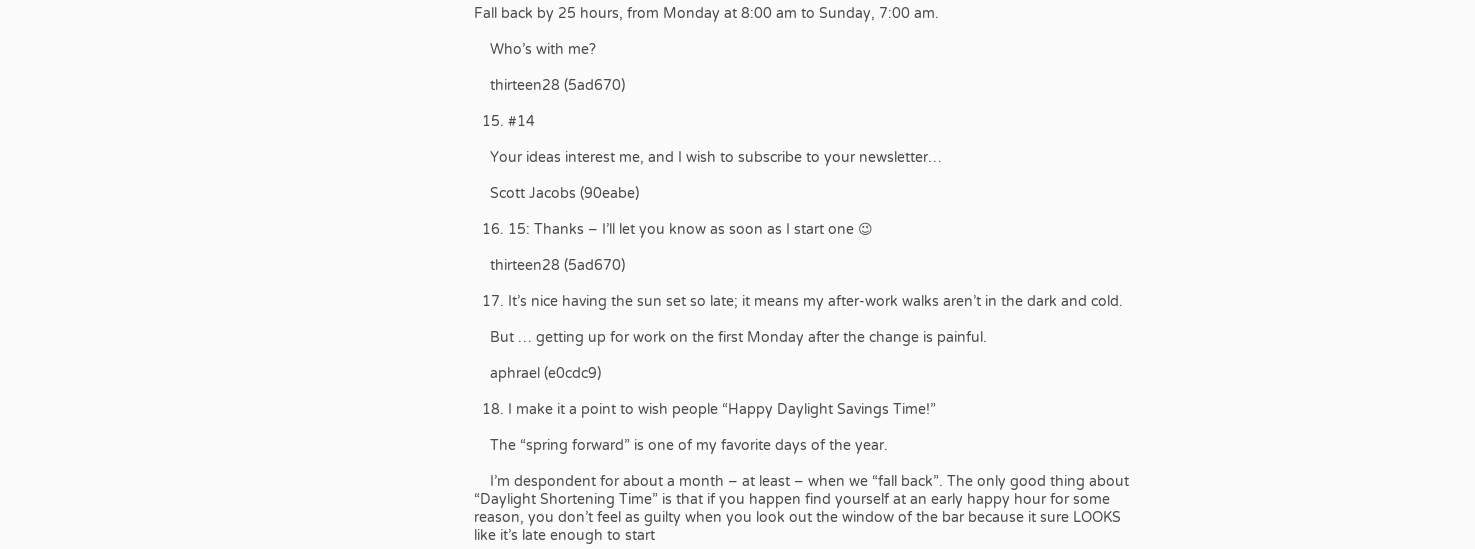Fall back by 25 hours, from Monday at 8:00 am to Sunday, 7:00 am.

    Who’s with me?

    thirteen28 (5ad670)

  15. #14

    Your ideas interest me, and I wish to subscribe to your newsletter…

    Scott Jacobs (90eabe)

  16. 15: Thanks – I’ll let you know as soon as I start one 😉

    thirteen28 (5ad670)

  17. It’s nice having the sun set so late; it means my after-work walks aren’t in the dark and cold.

    But … getting up for work on the first Monday after the change is painful.

    aphrael (e0cdc9)

  18. I make it a point to wish people “Happy Daylight Savings Time!”

    The “spring forward” is one of my favorite days of the year.

    I’m despondent for about a month – at least – when we “fall back”. The only good thing about “Daylight Shortening Time” is that if you happen find yourself at an early happy hour for some reason, you don’t feel as guilty when you look out the window of the bar because it sure LOOKS like it’s late enough to start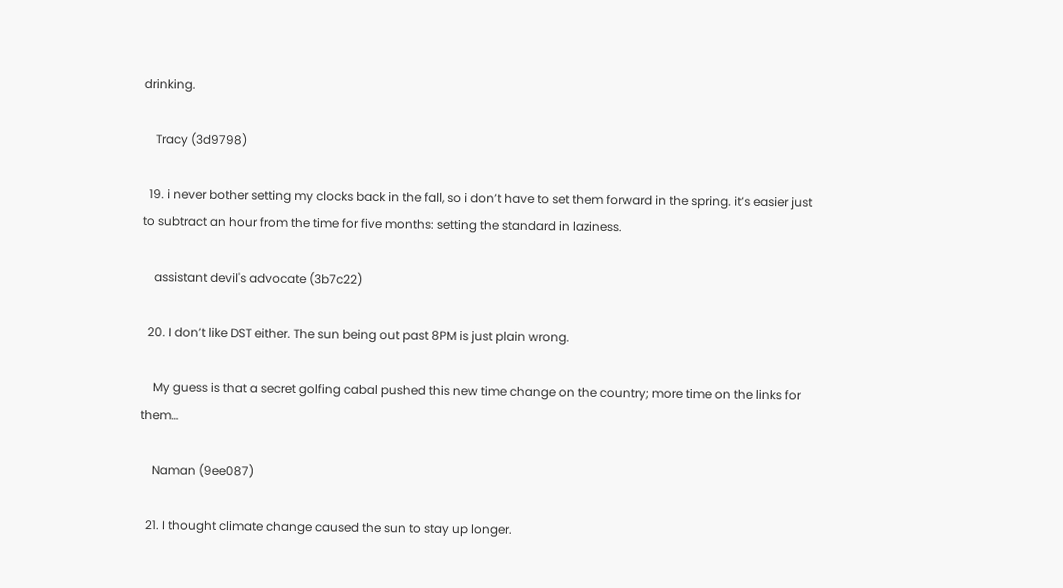drinking.

    Tracy (3d9798)

  19. i never bother setting my clocks back in the fall, so i don’t have to set them forward in the spring. it’s easier just to subtract an hour from the time for five months: setting the standard in laziness.

    assistant devil's advocate (3b7c22)

  20. I don’t like DST either. The sun being out past 8PM is just plain wrong.

    My guess is that a secret golfing cabal pushed this new time change on the country; more time on the links for them…

    Naman (9ee087)

  21. I thought climate change caused the sun to stay up longer.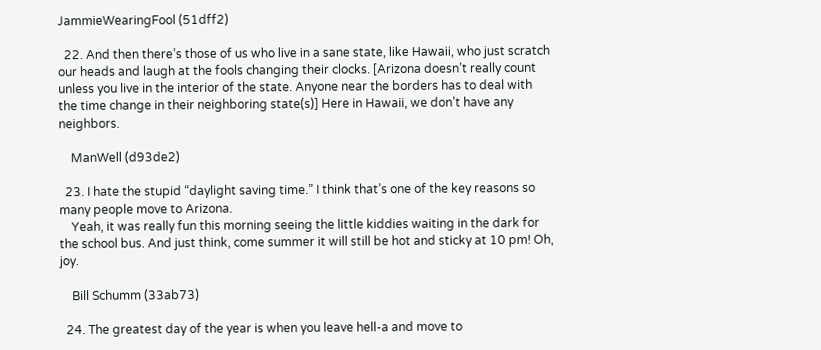JammieWearingFool (51dff2)

  22. And then there’s those of us who live in a sane state, like Hawaii, who just scratch our heads and laugh at the fools changing their clocks. [Arizona doesn’t really count unless you live in the interior of the state. Anyone near the borders has to deal with the time change in their neighboring state(s)] Here in Hawaii, we don’t have any neighbors.

    ManWell (d93de2)

  23. I hate the stupid “daylight saving time.” I think that’s one of the key reasons so many people move to Arizona.
    Yeah, it was really fun this morning seeing the little kiddies waiting in the dark for the school bus. And just think, come summer it will still be hot and sticky at 10 pm! Oh, joy.

    Bill Schumm (33ab73)

  24. The greatest day of the year is when you leave hell-a and move to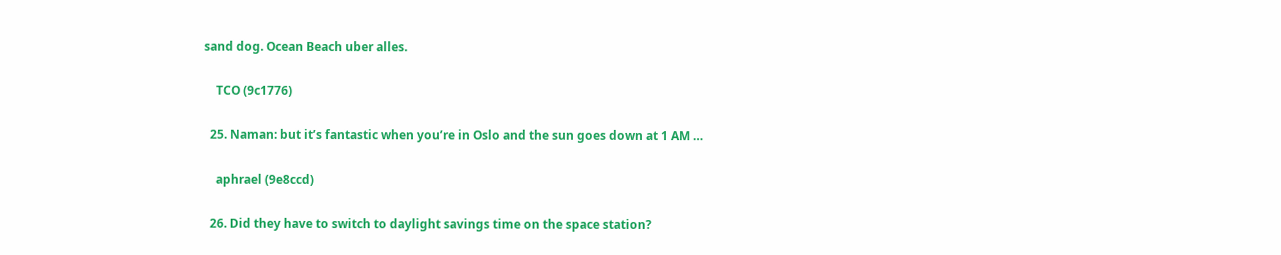sand dog. Ocean Beach uber alles.

    TCO (9c1776)

  25. Naman: but it’s fantastic when you’re in Oslo and the sun goes down at 1 AM …

    aphrael (9e8ccd)

  26. Did they have to switch to daylight savings time on the space station?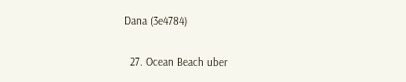Dana (3e4784)

  27. Ocean Beach uber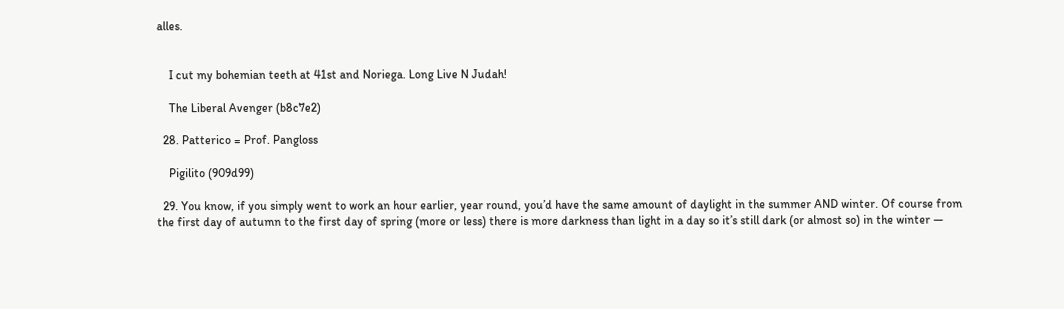alles.


    I cut my bohemian teeth at 41st and Noriega. Long Live N Judah!

    The Liberal Avenger (b8c7e2)

  28. Patterico = Prof. Pangloss

    Pigilito (909d99)

  29. You know, if you simply went to work an hour earlier, year round, you’d have the same amount of daylight in the summer AND winter. Of course from the first day of autumn to the first day of spring (more or less) there is more darkness than light in a day so it’s still dark (or almost so) in the winter —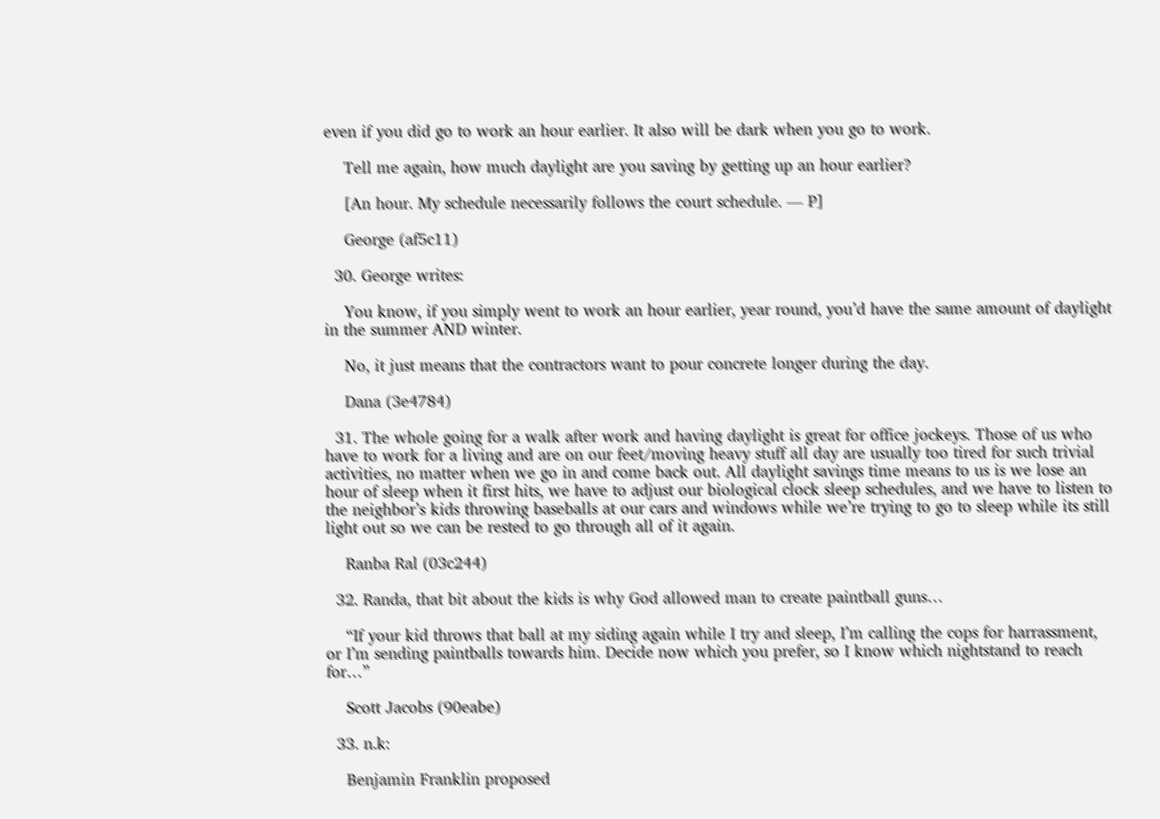even if you did go to work an hour earlier. It also will be dark when you go to work.

    Tell me again, how much daylight are you saving by getting up an hour earlier?

    [An hour. My schedule necessarily follows the court schedule. — P]

    George (af5c11)

  30. George writes:

    You know, if you simply went to work an hour earlier, year round, you’d have the same amount of daylight in the summer AND winter.

    No, it just means that the contractors want to pour concrete longer during the day.

    Dana (3e4784)

  31. The whole going for a walk after work and having daylight is great for office jockeys. Those of us who have to work for a living and are on our feet/moving heavy stuff all day are usually too tired for such trivial activities, no matter when we go in and come back out. All daylight savings time means to us is we lose an hour of sleep when it first hits, we have to adjust our biological clock sleep schedules, and we have to listen to the neighbor’s kids throwing baseballs at our cars and windows while we’re trying to go to sleep while its still light out so we can be rested to go through all of it again.

    Ranba Ral (03c244)

  32. Randa, that bit about the kids is why God allowed man to create paintball guns…

    “If your kid throws that ball at my siding again while I try and sleep, I’m calling the cops for harrassment, or I’m sending paintballs towards him. Decide now which you prefer, so I know which nightstand to reach for…”

    Scott Jacobs (90eabe)

  33. n.k:

    Benjamin Franklin proposed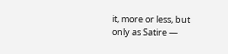it, more or less, but only as Satire —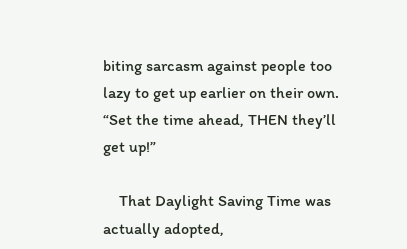biting sarcasm against people too lazy to get up earlier on their own. “Set the time ahead, THEN they’ll get up!”

    That Daylight Saving Time was actually adopted,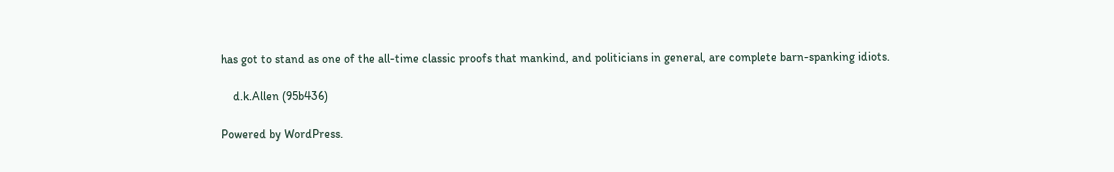has got to stand as one of the all-time classic proofs that mankind, and politicians in general, are complete barn-spanking idiots.

    d.k.Allen (95b436)

Powered by WordPress.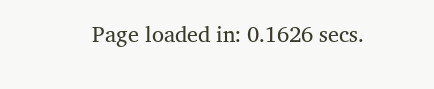Page loaded in: 0.1626 secs.